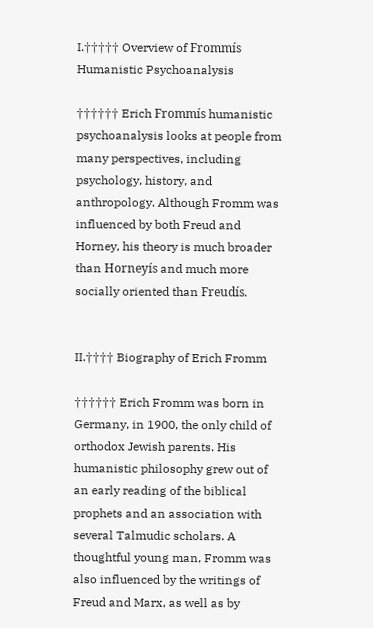I.††††† Overview of Frommís Humanistic Psychoanalysis

†††††† Erich Frommís humanistic psychoanalysis looks at people from many perspectives, including psychology, history, and anthropology. Although Fromm was influenced by both Freud and Horney, his theory is much broader than Horneyís and much more socially oriented than Freudís.


II.†††† Biography of Erich Fromm

†††††† Erich Fromm was born in Germany, in 1900, the only child of orthodox Jewish parents. His humanistic philosophy grew out of an early reading of the biblical prophets and an association with several Talmudic scholars. A thoughtful young man, Fromm was also influenced by the writings of Freud and Marx, as well as by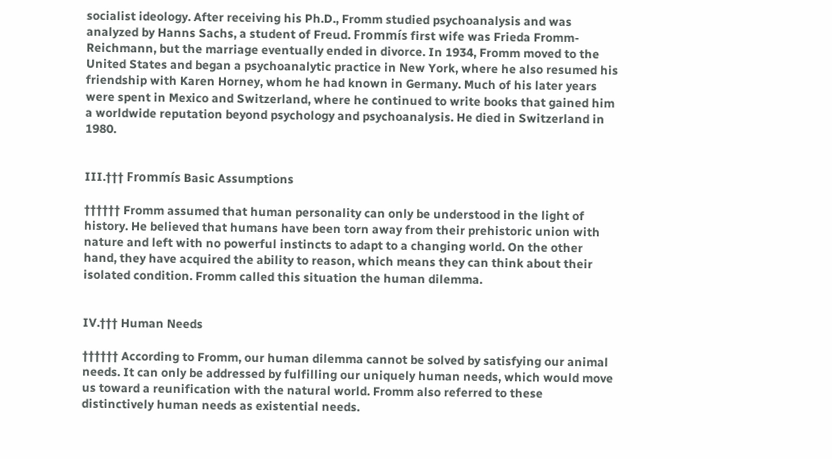socialist ideology. After receiving his Ph.D., Fromm studied psychoanalysis and was analyzed by Hanns Sachs, a student of Freud. Frommís first wife was Frieda Fromm-Reichmann, but the marriage eventually ended in divorce. In 1934, Fromm moved to the United States and began a psychoanalytic practice in New York, where he also resumed his friendship with Karen Horney, whom he had known in Germany. Much of his later years were spent in Mexico and Switzerland, where he continued to write books that gained him a worldwide reputation beyond psychology and psychoanalysis. He died in Switzerland in 1980.


III.††† Frommís Basic Assumptions

†††††† Fromm assumed that human personality can only be understood in the light of history. He believed that humans have been torn away from their prehistoric union with nature and left with no powerful instincts to adapt to a changing world. On the other hand, they have acquired the ability to reason, which means they can think about their isolated condition. Fromm called this situation the human dilemma.


IV.††† Human Needs

†††††† According to Fromm, our human dilemma cannot be solved by satisfying our animal needs. It can only be addressed by fulfilling our uniquely human needs, which would move us toward a reunification with the natural world. Fromm also referred to these distinctively human needs as existential needs.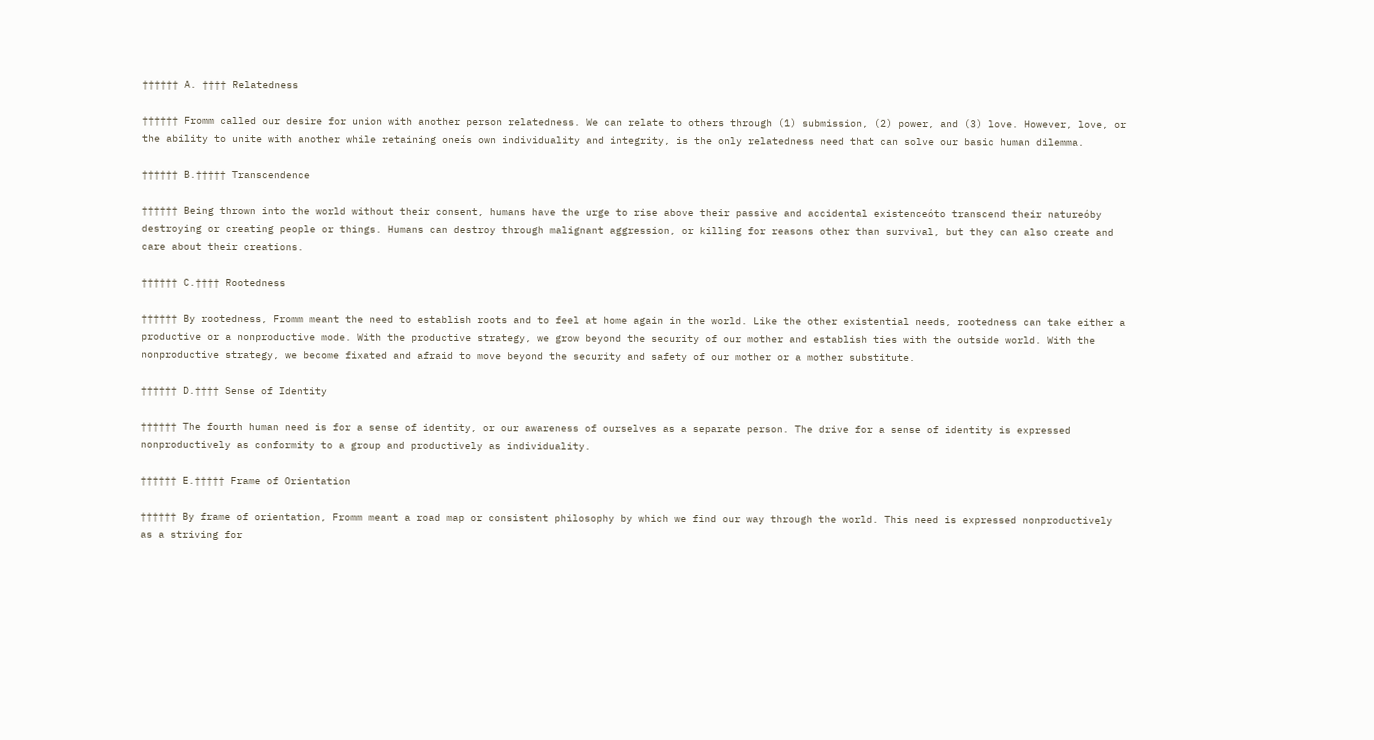†††††† A. †††† Relatedness

†††††† Fromm called our desire for union with another person relatedness. We can relate to others through (1) submission, (2) power, and (3) love. However, love, or the ability to unite with another while retaining oneís own individuality and integrity, is the only relatedness need that can solve our basic human dilemma.

†††††† B.††††† Transcendence

†††††† Being thrown into the world without their consent, humans have the urge to rise above their passive and accidental existenceóto transcend their natureóby destroying or creating people or things. Humans can destroy through malignant aggression, or killing for reasons other than survival, but they can also create and care about their creations.

†††††† C.†††† Rootedness

†††††† By rootedness, Fromm meant the need to establish roots and to feel at home again in the world. Like the other existential needs, rootedness can take either a productive or a nonproductive mode. With the productive strategy, we grow beyond the security of our mother and establish ties with the outside world. With the nonproductive strategy, we become fixated and afraid to move beyond the security and safety of our mother or a mother substitute.

†††††† D.†††† Sense of Identity

†††††† The fourth human need is for a sense of identity, or our awareness of ourselves as a separate person. The drive for a sense of identity is expressed nonproductively as conformity to a group and productively as individuality.

†††††† E.††††† Frame of Orientation

†††††† By frame of orientation, Fromm meant a road map or consistent philosophy by which we find our way through the world. This need is expressed nonproductively as a striving for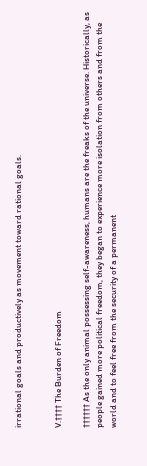irrational goals and productively as movement toward rational goals.


V.†††† The Burden of Freedom

†††††† As the only animal possessing self-awareness, humans are the freaks of the universe. Historically, as people gained more political freedom, they began to experience more isolation from others and from the world and to feel free from the security of a permanent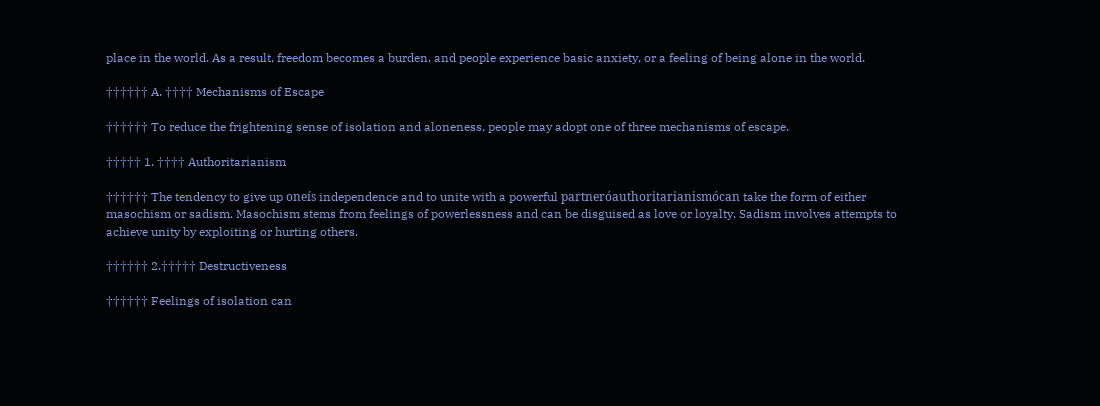place in the world. As a result, freedom becomes a burden, and people experience basic anxiety, or a feeling of being alone in the world.

†††††† A. †††† Mechanisms of Escape

†††††† To reduce the frightening sense of isolation and aloneness, people may adopt one of three mechanisms of escape.

††††† 1. †††† Authoritarianism

†††††† The tendency to give up oneís independence and to unite with a powerful partneróauthoritarianismócan take the form of either masochism or sadism. Masochism stems from feelings of powerlessness and can be disguised as love or loyalty. Sadism involves attempts to achieve unity by exploiting or hurting others.

†††††† 2.††††† Destructiveness

†††††† Feelings of isolation can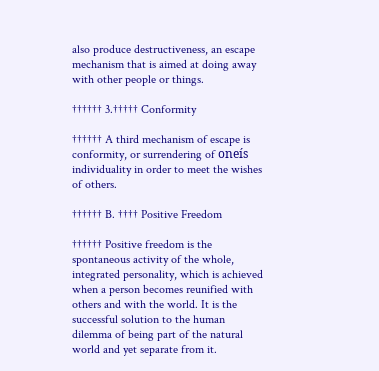also produce destructiveness, an escape mechanism that is aimed at doing away with other people or things.

†††††† 3.††††† Conformity

†††††† A third mechanism of escape is conformity, or surrendering of oneís individuality in order to meet the wishes of others.

†††††† B. †††† Positive Freedom

†††††† Positive freedom is the spontaneous activity of the whole, integrated personality, which is achieved when a person becomes reunified with others and with the world. It is the successful solution to the human dilemma of being part of the natural world and yet separate from it.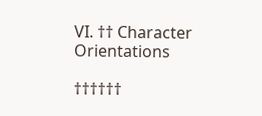VI. †† Character Orientations

††††††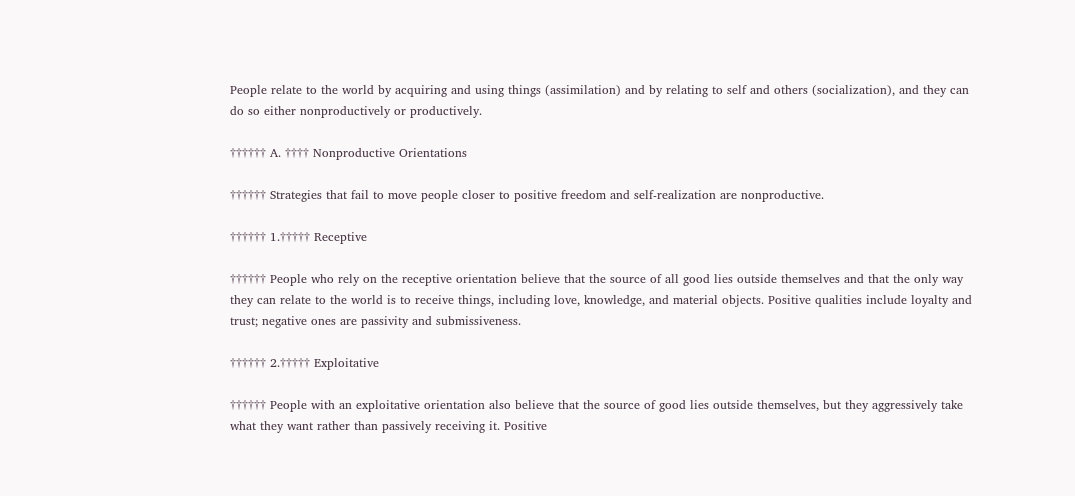People relate to the world by acquiring and using things (assimilation) and by relating to self and others (socialization), and they can do so either nonproductively or productively.

†††††† A. †††† Nonproductive Orientations

†††††† Strategies that fail to move people closer to positive freedom and self-realization are nonproductive.

†††††† 1.††††† Receptive

†††††† People who rely on the receptive orientation believe that the source of all good lies outside themselves and that the only way they can relate to the world is to receive things, including love, knowledge, and material objects. Positive qualities include loyalty and trust; negative ones are passivity and submissiveness.

†††††† 2.††††† Exploitative

†††††† People with an exploitative orientation also believe that the source of good lies outside themselves, but they aggressively take what they want rather than passively receiving it. Positive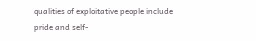qualities of exploitative people include pride and self-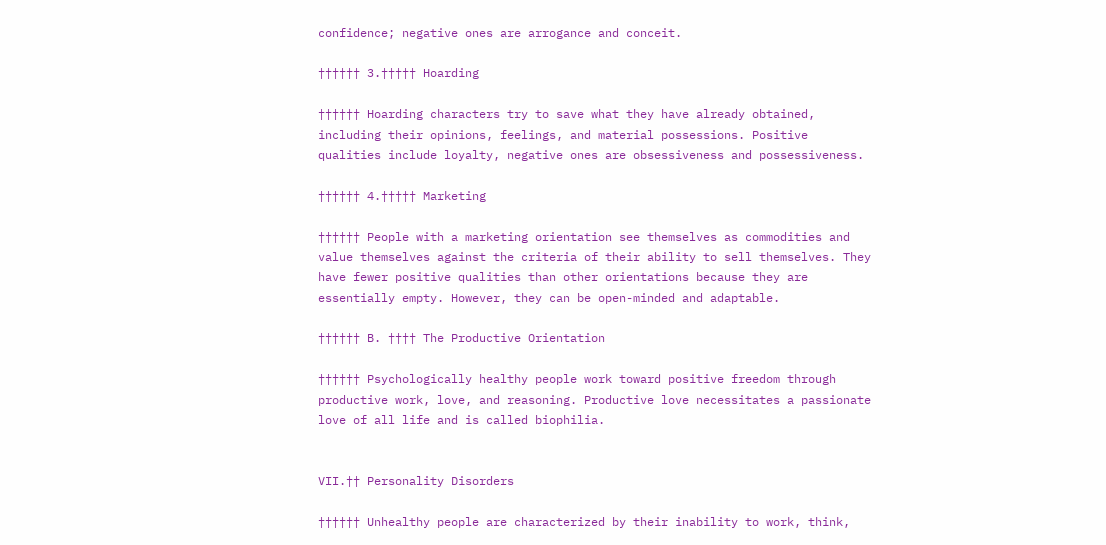confidence; negative ones are arrogance and conceit.

†††††† 3.††††† Hoarding

†††††† Hoarding characters try to save what they have already obtained, including their opinions, feelings, and material possessions. Positive qualities include loyalty, negative ones are obsessiveness and possessiveness.

†††††† 4.††††† Marketing

†††††† People with a marketing orientation see themselves as commodities and value themselves against the criteria of their ability to sell themselves. They have fewer positive qualities than other orientations because they are essentially empty. However, they can be open-minded and adaptable.

†††††† B. †††† The Productive Orientation

†††††† Psychologically healthy people work toward positive freedom through productive work, love, and reasoning. Productive love necessitates a passionate love of all life and is called biophilia.


VII.†† Personality Disorders

†††††† Unhealthy people are characterized by their inability to work, think,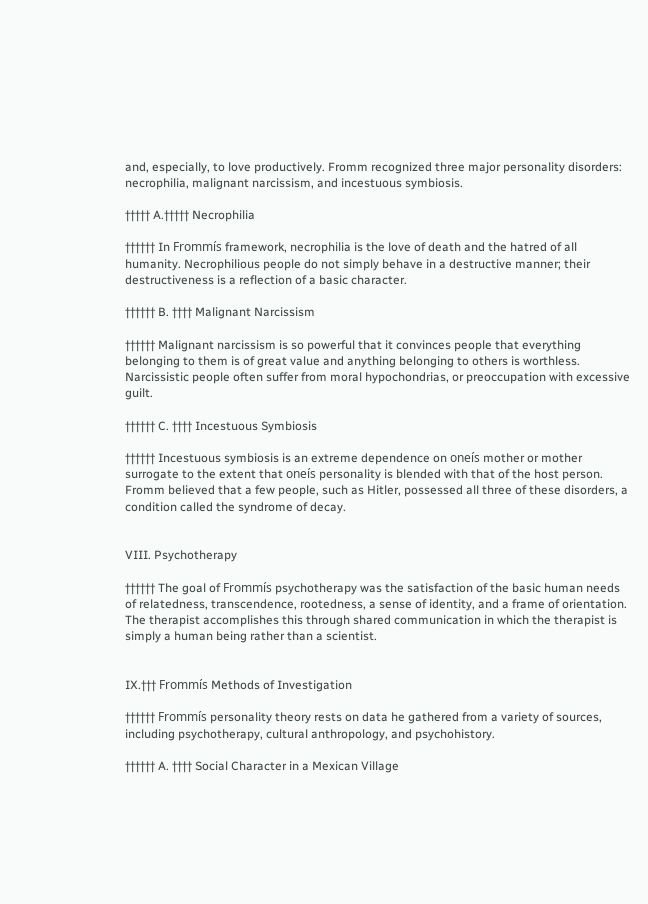and, especially, to love productively. Fromm recognized three major personality disorders: necrophilia, malignant narcissism, and incestuous symbiosis.

††††† A.††††† Necrophilia

†††††† In Frommís framework, necrophilia is the love of death and the hatred of all humanity. Necrophilious people do not simply behave in a destructive manner; their destructiveness is a reflection of a basic character.

†††††† B. †††† Malignant Narcissism

†††††† Malignant narcissism is so powerful that it convinces people that everything belonging to them is of great value and anything belonging to others is worthless. Narcissistic people often suffer from moral hypochondrias, or preoccupation with excessive guilt.

†††††† C. †††† Incestuous Symbiosis

†††††† Incestuous symbiosis is an extreme dependence on oneís mother or mother surrogate to the extent that oneís personality is blended with that of the host person. Fromm believed that a few people, such as Hitler, possessed all three of these disorders, a condition called the syndrome of decay.


VIII. Psychotherapy

†††††† The goal of Frommís psychotherapy was the satisfaction of the basic human needs of relatedness, transcendence, rootedness, a sense of identity, and a frame of orientation. The therapist accomplishes this through shared communication in which the therapist is simply a human being rather than a scientist.


IX.††† Frommís Methods of Investigation

†††††† Frommís personality theory rests on data he gathered from a variety of sources, including psychotherapy, cultural anthropology, and psychohistory.

†††††† A. †††† Social Character in a Mexican Village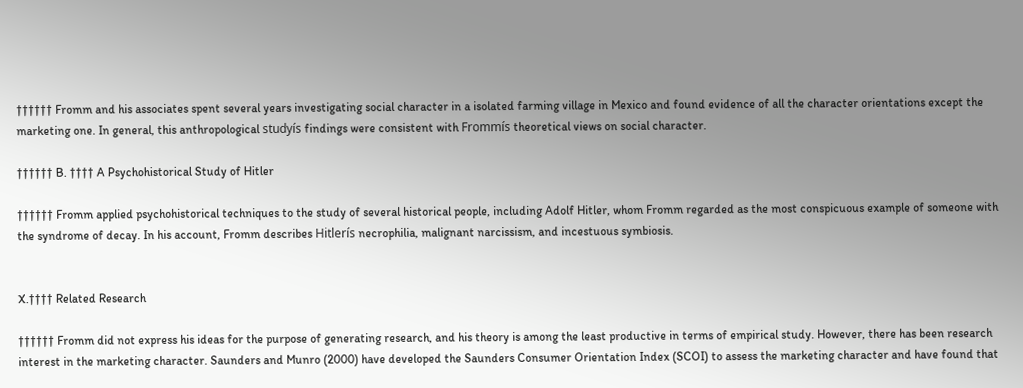†††††† Fromm and his associates spent several years investigating social character in a isolated farming village in Mexico and found evidence of all the character orientations except the marketing one. In general, this anthropological studyís findings were consistent with Frommís theoretical views on social character.

†††††† B. †††† A Psychohistorical Study of Hitler

†††††† Fromm applied psychohistorical techniques to the study of several historical people, including Adolf Hitler, whom Fromm regarded as the most conspicuous example of someone with the syndrome of decay. In his account, Fromm describes Hitlerís necrophilia, malignant narcissism, and incestuous symbiosis.


X.†††† Related Research

†††††† Fromm did not express his ideas for the purpose of generating research, and his theory is among the least productive in terms of empirical study. However, there has been research interest in the marketing character. Saunders and Munro (2000) have developed the Saunders Consumer Orientation Index (SCOI) to assess the marketing character and have found that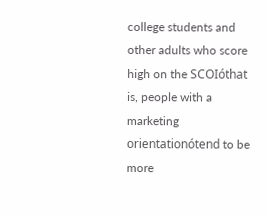college students and other adults who score high on the SCOIóthat is, people with a marketing orientationótend to be more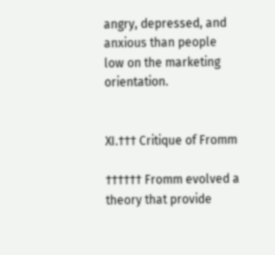angry, depressed, and anxious than people low on the marketing orientation.


XI.††† Critique of Fromm

†††††† Fromm evolved a theory that provide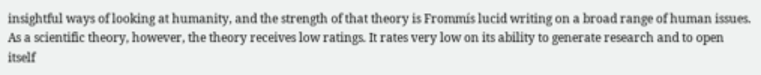insightful ways of looking at humanity, and the strength of that theory is Frommís lucid writing on a broad range of human issues. As a scientific theory, however, the theory receives low ratings. It rates very low on its ability to generate research and to open itself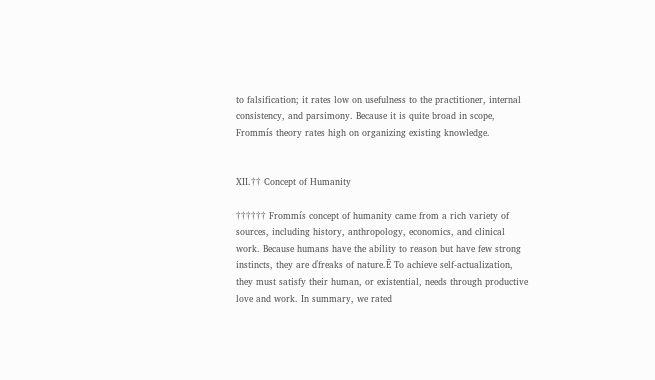to falsification; it rates low on usefulness to the practitioner, internal consistency, and parsimony. Because it is quite broad in scope, Frommís theory rates high on organizing existing knowledge.


XII.†† Concept of Humanity

†††††† Frommís concept of humanity came from a rich variety of sources, including history, anthropology, economics, and clinical work. Because humans have the ability to reason but have few strong instincts, they are ďfreaks of nature.Ē To achieve self-actualization, they must satisfy their human, or existential, needs through productive love and work. In summary, we rated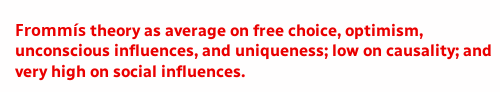Frommís theory as average on free choice, optimism, unconscious influences, and uniqueness; low on causality; and very high on social influences.